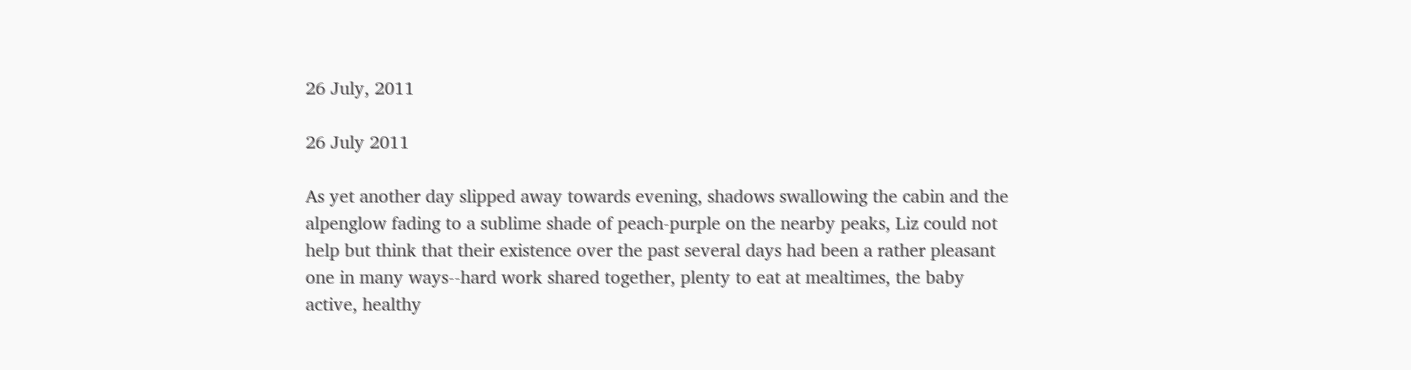26 July, 2011

26 July 2011

As yet another day slipped away towards evening, shadows swallowing the cabin and the alpenglow fading to a sublime shade of peach-purple on the nearby peaks, Liz could not help but think that their existence over the past several days had been a rather pleasant one in many ways--hard work shared together, plenty to eat at mealtimes, the baby active, healthy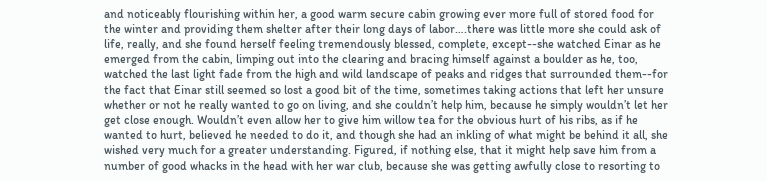and noticeably flourishing within her, a good warm secure cabin growing ever more full of stored food for the winter and providing them shelter after their long days of labor….there was little more she could ask of life, really, and she found herself feeling tremendously blessed, complete, except--she watched Einar as he emerged from the cabin, limping out into the clearing and bracing himself against a boulder as he, too, watched the last light fade from the high and wild landscape of peaks and ridges that surrounded them--for the fact that Einar still seemed so lost a good bit of the time, sometimes taking actions that left her unsure whether or not he really wanted to go on living, and she couldn’t help him, because he simply wouldn’t let her get close enough. Wouldn’t even allow her to give him willow tea for the obvious hurt of his ribs, as if he wanted to hurt, believed he needed to do it, and though she had an inkling of what might be behind it all, she wished very much for a greater understanding. Figured, if nothing else, that it might help save him from a number of good whacks in the head with her war club, because she was getting awfully close to resorting to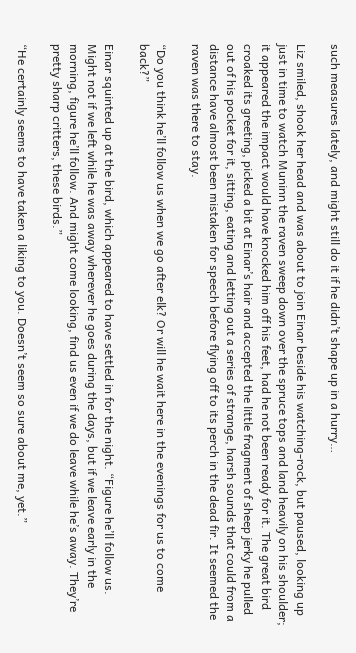such measures lately, and might still do it if he didn’t shape up in a hurry…

Liz smiled, shook her head and was about to join Einar beside his watching-rock, but paused, looking up just in time to watch Muninn the raven sweep down over the spruce tops and land heavily on his shoulder; it appeared the impact would have knocked him off his feet, had he not been ready for it. The great bird croaked its greeting, picked a bit at Einar’s hair and accepted the little fragment of sheep jerky he pulled out of his pocket for it, sitting, eating and letting out a series of strange, harsh sounds that could from a distance have almost been mistaken for speech before flying off to its perch in the dead fir. It seemed the raven was there to stay.

“Do you think he’ll follow us when we go after elk? Or will he wait here in the evenings for us to come back?”

Einar squinted up at the bird, which appeared to have settled in for the night. “Figure he’ll follow us. Might not if we left while he was away wherever he goes during the days, but if we leave early in the morning, figure he’ll follow. And might come looking, find us even if we do leave while he’s away. They’re pretty sharp critters, these birds.”

“He certainly seems to have taken a liking to you. Doesn’t seem so sure about me, yet.”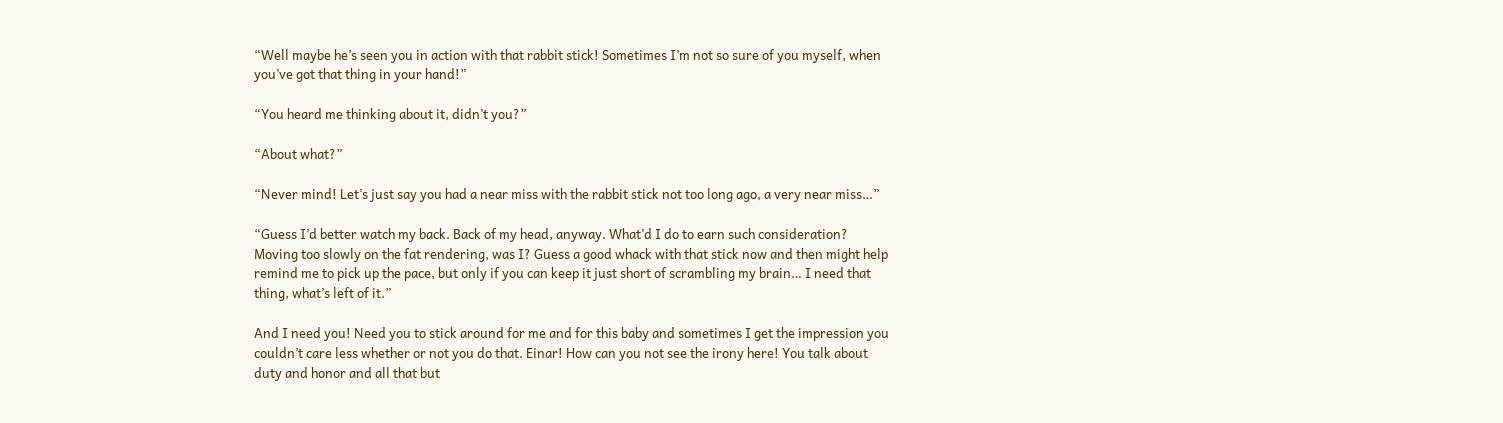“Well maybe he’s seen you in action with that rabbit stick! Sometimes I’m not so sure of you myself, when you’ve got that thing in your hand!”

“You heard me thinking about it, didn’t you?”

“About what?”

“Never mind! Let’s just say you had a near miss with the rabbit stick not too long ago, a very near miss…”

“Guess I’d better watch my back. Back of my head, anyway. What’d I do to earn such consideration? Moving too slowly on the fat rendering, was I? Guess a good whack with that stick now and then might help remind me to pick up the pace, but only if you can keep it just short of scrambling my brain… I need that thing, what’s left of it.”

And I need you! Need you to stick around for me and for this baby and sometimes I get the impression you couldn’t care less whether or not you do that. Einar! How can you not see the irony here! You talk about duty and honor and all that but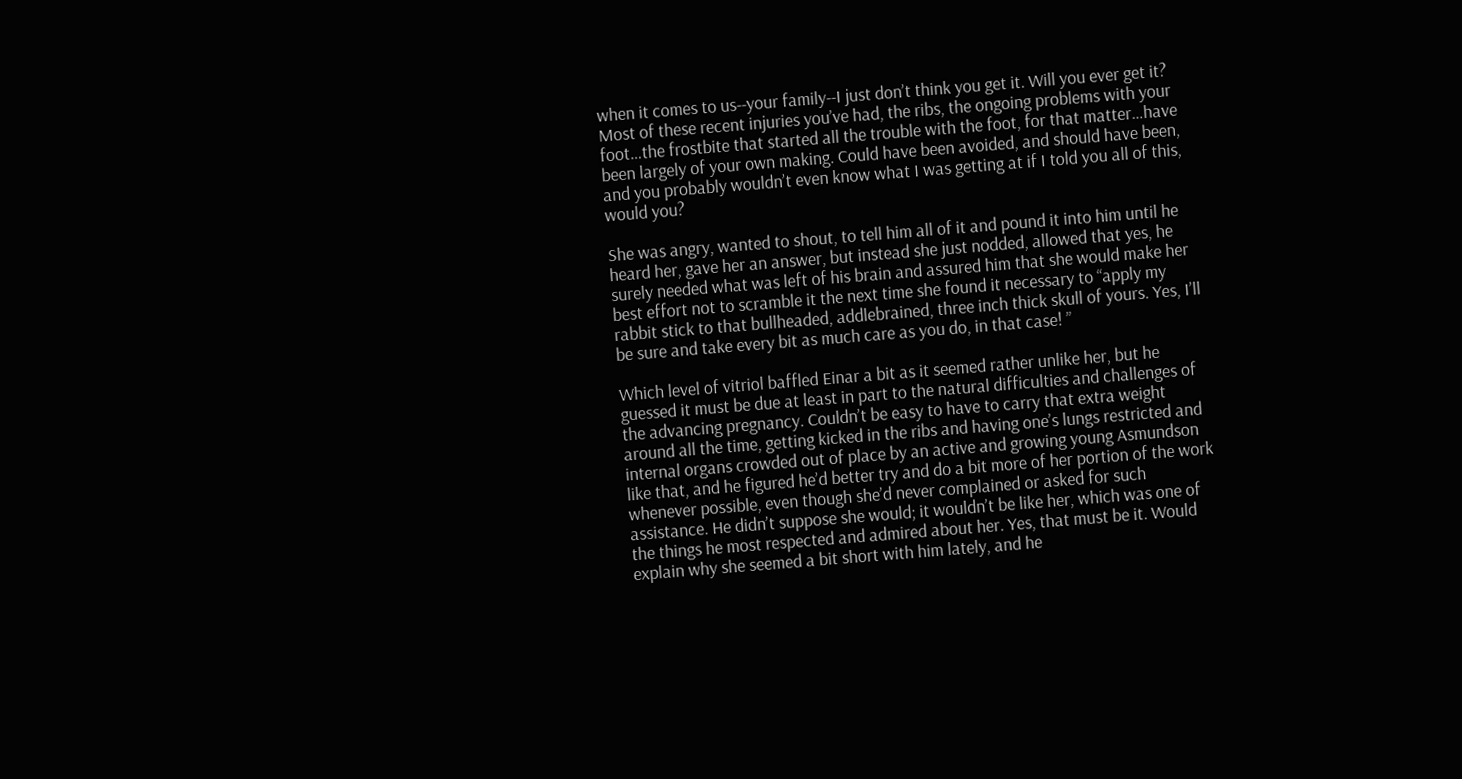when it comes to us--your family--I just don’t think you get it. Will you ever get it? Most of these recent injuries you’ve had, the ribs, the ongoing problems with your foot…the frostbite that started all the trouble with the foot, for that matter…have been largely of your own making. Could have been avoided, and should have been, and you probably wouldn’t even know what I was getting at if I told you all of this, would you?

She was angry, wanted to shout, to tell him all of it and pound it into him until he heard her, gave her an answer, but instead she just nodded, allowed that yes, he surely needed what was left of his brain and assured him that she would make her best effort not to scramble it the next time she found it necessary to “apply my rabbit stick to that bullheaded, addlebrained, three inch thick skull of yours. Yes, I’ll be sure and take every bit as much care as you do, in that case! ”

Which level of vitriol baffled Einar a bit as it seemed rather unlike her, but he guessed it must be due at least in part to the natural difficulties and challenges of the advancing pregnancy. Couldn’t be easy to have to carry that extra weight around all the time, getting kicked in the ribs and having one’s lungs restricted and internal organs crowded out of place by an active and growing young Asmundson like that, and he figured he’d better try and do a bit more of her portion of the work whenever possible, even though she’d never complained or asked for such assistance. He didn’t suppose she would; it wouldn’t be like her, which was one of the things he most respected and admired about her. Yes, that must be it. Would explain why she seemed a bit short with him lately, and he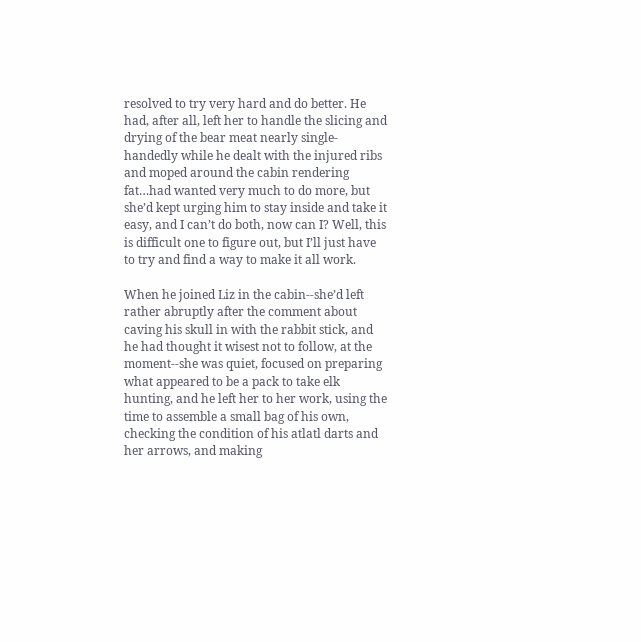resolved to try very hard and do better. He had, after all, left her to handle the slicing and drying of the bear meat nearly single-handedly while he dealt with the injured ribs and moped around the cabin rendering fat…had wanted very much to do more, but she’d kept urging him to stay inside and take it easy, and I can’t do both, now can I? Well, this is difficult one to figure out, but I’ll just have to try and find a way to make it all work.

When he joined Liz in the cabin--she’d left rather abruptly after the comment about caving his skull in with the rabbit stick, and he had thought it wisest not to follow, at the moment--she was quiet, focused on preparing what appeared to be a pack to take elk hunting, and he left her to her work, using the time to assemble a small bag of his own, checking the condition of his atlatl darts and her arrows, and making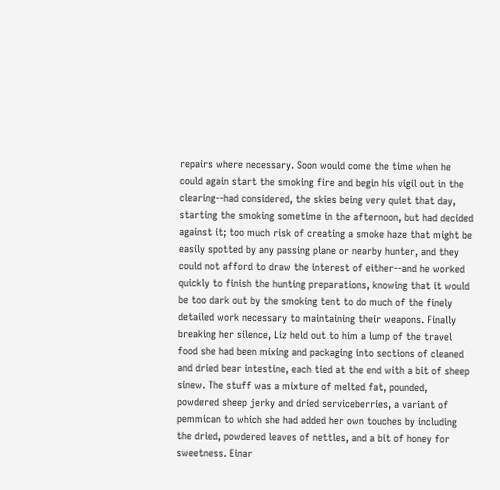repairs where necessary. Soon would come the time when he could again start the smoking fire and begin his vigil out in the clearing--had considered, the skies being very quiet that day, starting the smoking sometime in the afternoon, but had decided against it; too much risk of creating a smoke haze that might be easily spotted by any passing plane or nearby hunter, and they could not afford to draw the interest of either--and he worked quickly to finish the hunting preparations, knowing that it would be too dark out by the smoking tent to do much of the finely detailed work necessary to maintaining their weapons. Finally breaking her silence, Liz held out to him a lump of the travel food she had been mixing and packaging into sections of cleaned and dried bear intestine, each tied at the end with a bit of sheep sinew. The stuff was a mixture of melted fat, pounded, powdered sheep jerky and dried serviceberries, a variant of pemmican to which she had added her own touches by including the dried, powdered leaves of nettles, and a bit of honey for sweetness. Einar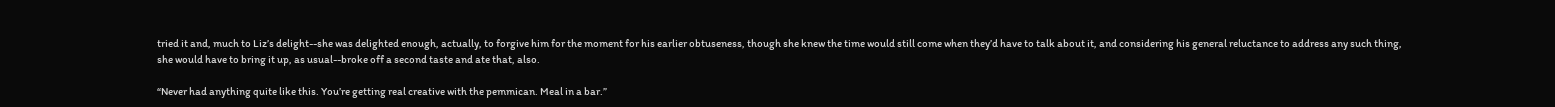tried it and, much to Liz’s delight--she was delighted enough, actually, to forgive him for the moment for his earlier obtuseness, though she knew the time would still come when they’d have to talk about it, and considering his general reluctance to address any such thing, she would have to bring it up, as usual--broke off a second taste and ate that, also.

“Never had anything quite like this. You’re getting real creative with the pemmican. Meal in a bar.”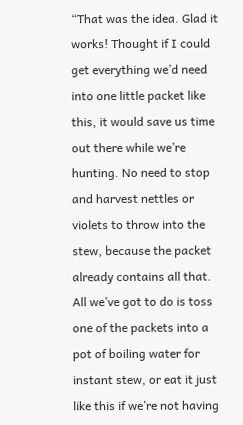“That was the idea. Glad it works! Thought if I could get everything we’d need into one little packet like this, it would save us time out there while we’re hunting. No need to stop and harvest nettles or violets to throw into the stew, because the packet already contains all that. All we’ve got to do is toss one of the packets into a pot of boiling water for instant stew, or eat it just like this if we’re not having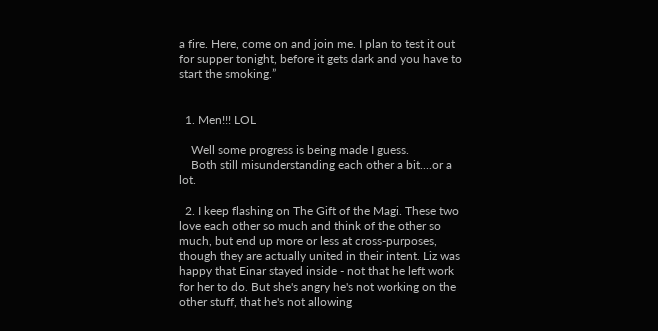a fire. Here, come on and join me. I plan to test it out for supper tonight, before it gets dark and you have to start the smoking.”


  1. Men!!! LOL

    Well some progress is being made I guess.
    Both still misunderstanding each other a bit....or a lot.

  2. I keep flashing on The Gift of the Magi. These two love each other so much and think of the other so much, but end up more or less at cross-purposes, though they are actually united in their intent. Liz was happy that Einar stayed inside - not that he left work for her to do. But she's angry he's not working on the other stuff, that he's not allowing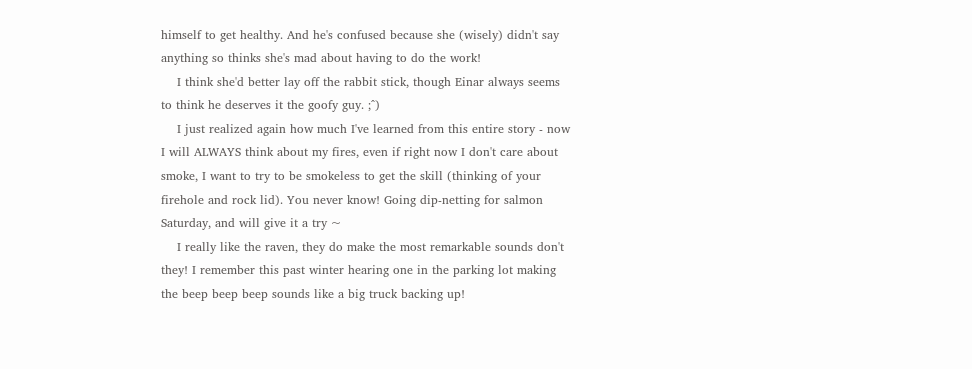himself to get healthy. And he's confused because she (wisely) didn't say anything so thinks she's mad about having to do the work!
    I think she'd better lay off the rabbit stick, though Einar always seems to think he deserves it the goofy guy. ;^)
    I just realized again how much I've learned from this entire story - now I will ALWAYS think about my fires, even if right now I don't care about smoke, I want to try to be smokeless to get the skill (thinking of your firehole and rock lid). You never know! Going dip-netting for salmon Saturday, and will give it a try ~
    I really like the raven, they do make the most remarkable sounds don't they! I remember this past winter hearing one in the parking lot making the beep beep beep sounds like a big truck backing up!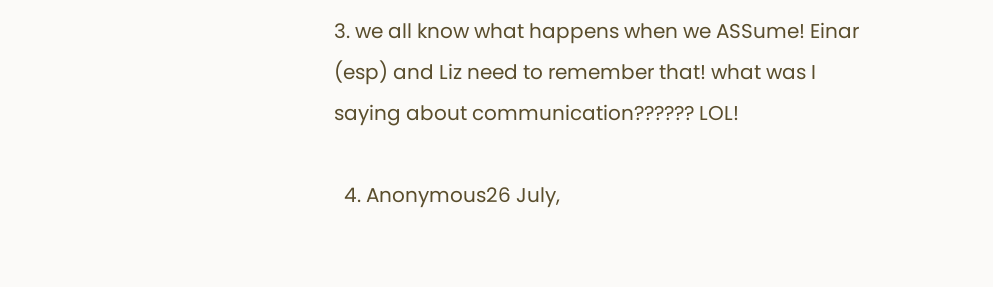3. we all know what happens when we ASSume! Einar (esp) and Liz need to remember that! what was I saying about communication?????? LOL!

  4. Anonymous26 July,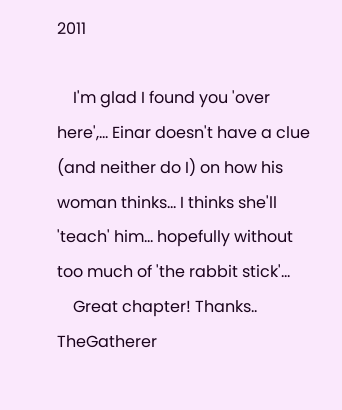2011

    I'm glad I found you 'over here',... Einar doesn't have a clue (and neither do I) on how his woman thinks... I thinks she'll 'teach' him... hopefully without too much of 'the rabbit stick'...
    Great chapter! Thanks.. TheGatherer